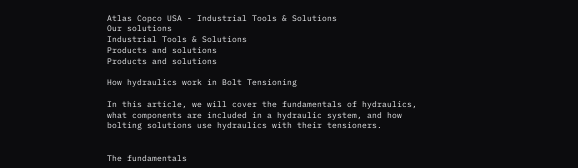Atlas Copco USA - Industrial Tools & Solutions
Our solutions
Industrial Tools & Solutions
Products and solutions
Products and solutions

How hydraulics work in Bolt Tensioning

In this article, we will cover the fundamentals of hydraulics, what components are included in a hydraulic system, and how bolting solutions use hydraulics with their tensioners.


The fundamentals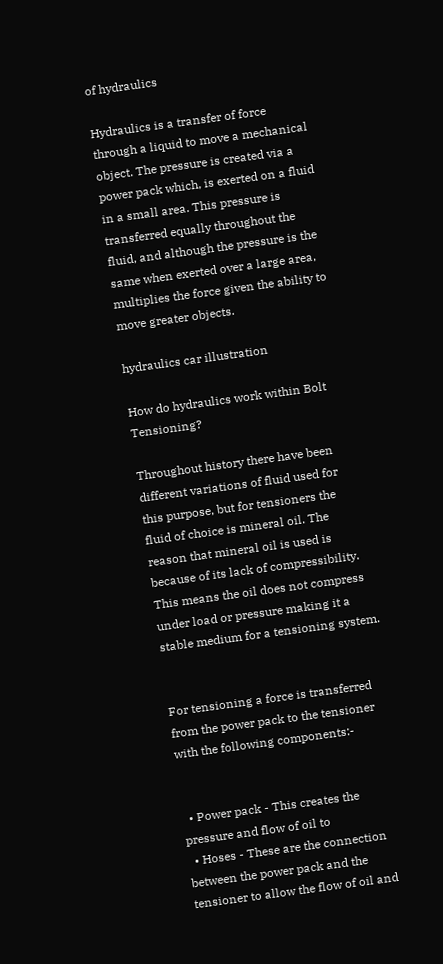of hydraulics

Hydraulics is a transfer of force through a liquid to move a mechanical object. The pressure is created via a power pack which, is exerted on a fluid in a small area. This pressure is transferred equally throughout the fluid, and although the pressure is the same when exerted over a large area, multiplies the force given the ability to move greater objects.

hydraulics car illustration

How do hydraulics work within Bolt Tensioning?

Throughout history there have been different variations of fluid used for this purpose, but for tensioners the fluid of choice is mineral oil. The reason that mineral oil is used is because of its lack of compressibility. This means the oil does not compress under load or pressure making it a stable medium for a tensioning system.


For tensioning a force is transferred from the power pack to the tensioner with the following components:-


  • Power pack - This creates the pressure and flow of oil to
  • Hoses - These are the connection between the power pack and the tensioner to allow the flow of oil and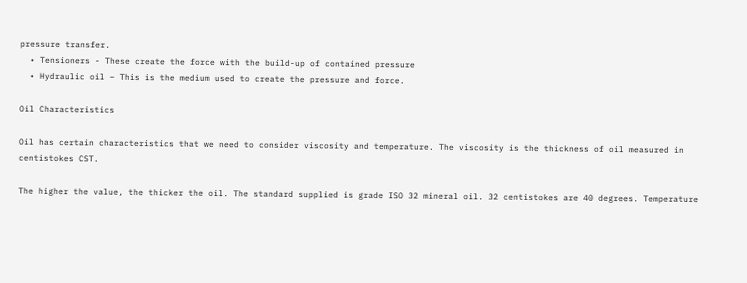pressure transfer.
  • Tensioners - These create the force with the build-up of contained pressure
  • Hydraulic oil – This is the medium used to create the pressure and force.

Oil Characteristics

Oil has certain characteristics that we need to consider viscosity and temperature. The viscosity is the thickness of oil measured in centistokes CST.

The higher the value, the thicker the oil. The standard supplied is grade ISO 32 mineral oil. 32 centistokes are 40 degrees. Temperature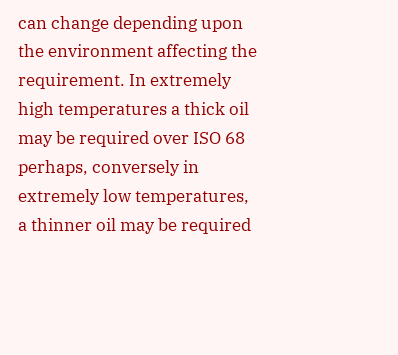can change depending upon the environment affecting the requirement. In extremely high temperatures a thick oil may be required over ISO 68 perhaps, conversely in extremely low temperatures, a thinner oil may be required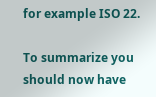for example ISO 22.

To summarize you should now have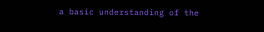a basic understanding of the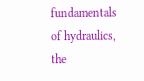fundamentals of hydraulics, the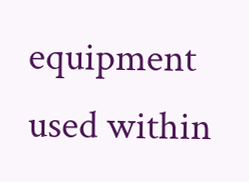equipment used within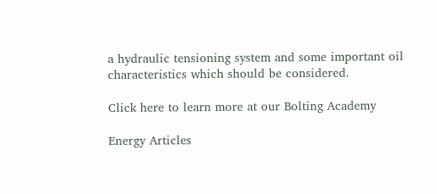a hydraulic tensioning system and some important oil characteristics which should be considered.

Click here to learn more at our Bolting Academy

Energy Articles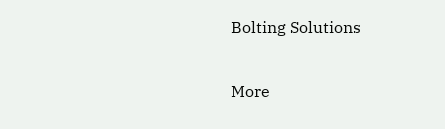Bolting Solutions

More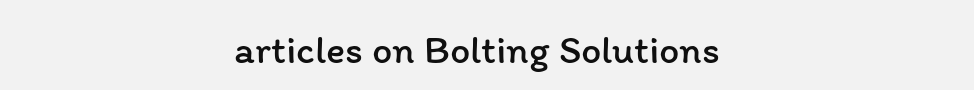articles on Bolting Solutions